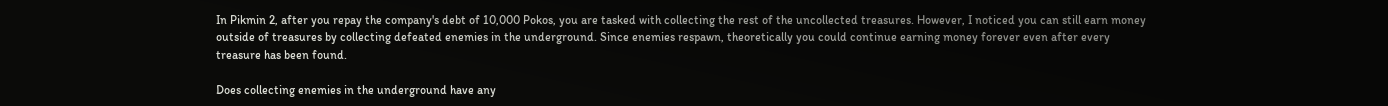In Pikmin 2, after you repay the company's debt of 10,000 Pokos, you are tasked with collecting the rest of the uncollected treasures. However, I noticed you can still earn money outside of treasures by collecting defeated enemies in the underground. Since enemies respawn, theoretically you could continue earning money forever even after every treasure has been found.

Does collecting enemies in the underground have any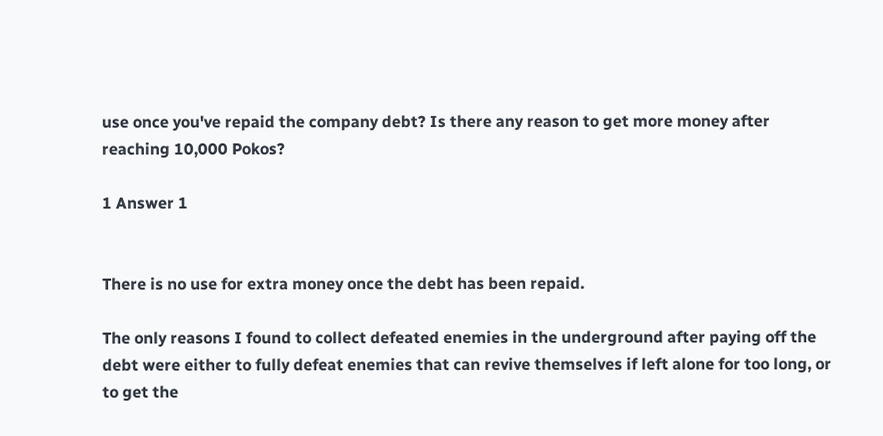use once you've repaid the company debt? Is there any reason to get more money after reaching 10,000 Pokos?

1 Answer 1


There is no use for extra money once the debt has been repaid.

The only reasons I found to collect defeated enemies in the underground after paying off the debt were either to fully defeat enemies that can revive themselves if left alone for too long, or to get the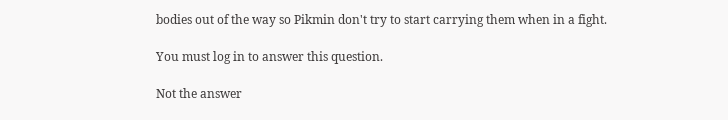bodies out of the way so Pikmin don't try to start carrying them when in a fight.

You must log in to answer this question.

Not the answer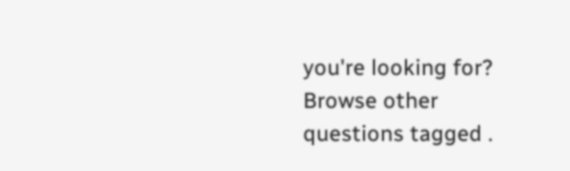you're looking for? Browse other questions tagged .